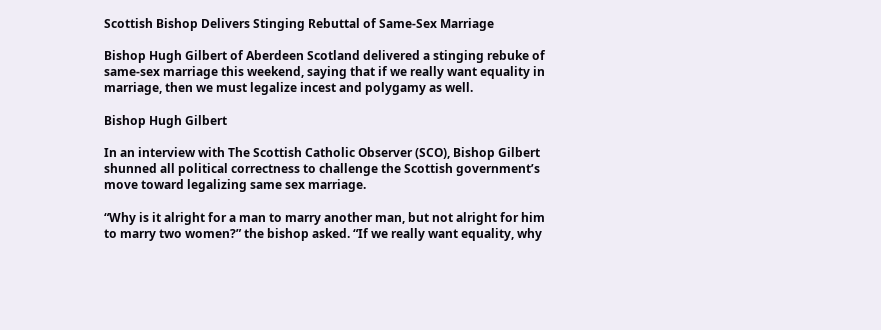Scottish Bishop Delivers Stinging Rebuttal of Same-Sex Marriage

Bishop Hugh Gilbert of Aberdeen Scotland delivered a stinging rebuke of same-sex marriage this weekend, saying that if we really want equality in marriage, then we must legalize incest and polygamy as well.

Bishop Hugh Gilbert

In an interview with The Scottish Catholic Observer (SCO), Bishop Gilbert shunned all political correctness to challenge the Scottish government’s move toward legalizing same sex marriage.

“Why is it alright for a man to marry another man, but not alright for him to marry two women?” the bishop asked. “If we really want equality, why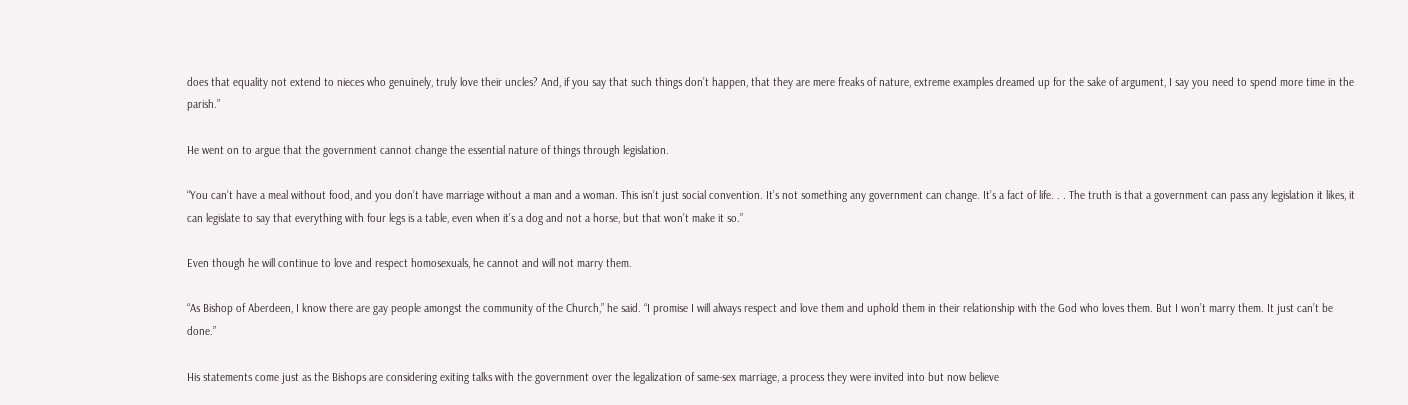does that equality not extend to nieces who genuinely, truly love their uncles? And, if you say that such things don’t happen, that they are mere freaks of nature, extreme examples dreamed up for the sake of argument, I say you need to spend more time in the parish.”

He went on to argue that the government cannot change the essential nature of things through legislation.

“You can’t have a meal without food, and you don’t have marriage without a man and a woman. This isn’t just social convention. It’s not something any government can change. It’s a fact of life. . . The truth is that a government can pass any legislation it likes, it can legislate to say that everything with four legs is a table, even when it’s a dog and not a horse, but that won’t make it so.”

Even though he will continue to love and respect homosexuals, he cannot and will not marry them.

“As Bishop of Aberdeen, I know there are gay people amongst the community of the Church,” he said. “I promise I will always respect and love them and uphold them in their relationship with the God who loves them. But I won’t marry them. It just can’t be done.”

His statements come just as the Bishops are considering exiting talks with the government over the legalization of same-sex marriage, a process they were invited into but now believe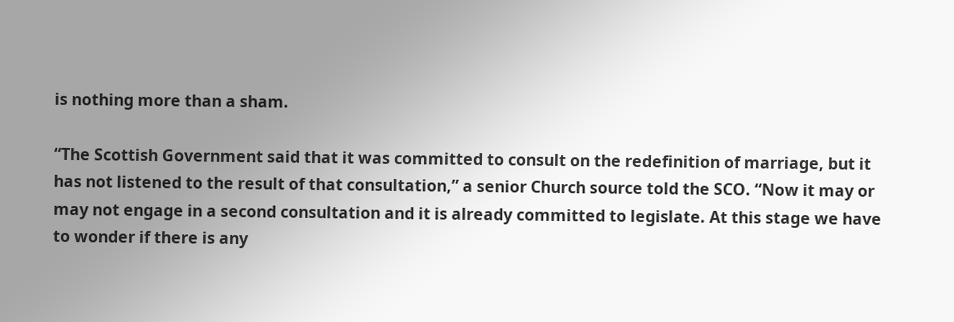is nothing more than a sham.

“The Scottish Government said that it was committed to consult on the redefinition of marriage, but it has not listened to the result of that consultation,” a senior Church source told the SCO. “Now it may or may not engage in a second consultation and it is already committed to legislate. At this stage we have to wonder if there is any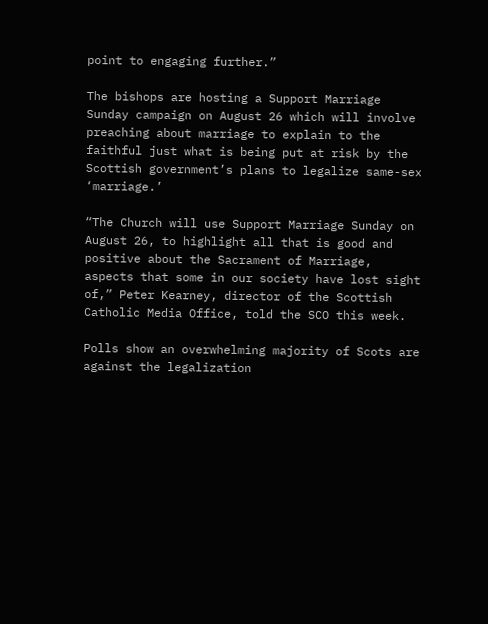point to engaging further.”

The bishops are hosting a Support Marriage Sunday campaign on August 26 which will involve preaching about marriage to explain to the faithful just what is being put at risk by the Scottish government’s plans to legalize same-sex ‘marriage.’

“The Church will use Support Marriage Sunday on August 26, to highlight all that is good and positive about the Sacrament of Marriage, aspects that some in our society have lost sight of,” Peter Kearney, director of the Scottish Catholic Media Office, told the SCO this week.

Polls show an overwhelming majority of Scots are against the legalization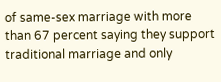of same-sex marriage with more than 67 percent saying they support traditional marriage and only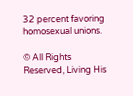32 percent favoring homosexual unions.

© All Rights Reserved, Living His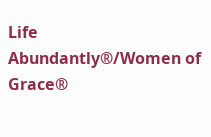Life Abundantly®/Women of Grace®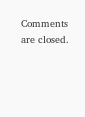Comments are closed.